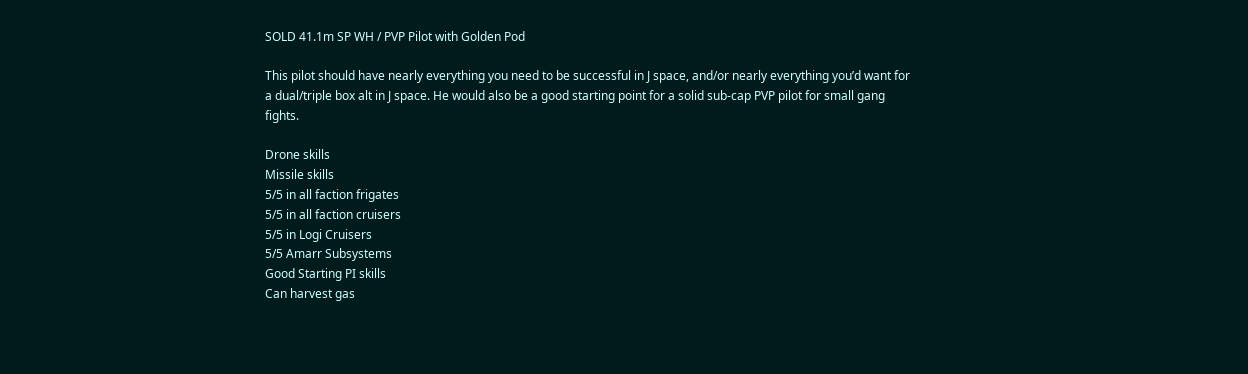SOLD 41.1m SP WH / PVP Pilot with Golden Pod

This pilot should have nearly everything you need to be successful in J space, and/or nearly everything you’d want for a dual/triple box alt in J space. He would also be a good starting point for a solid sub-cap PVP pilot for small gang fights.

Drone skills
Missile skills
5/5 in all faction frigates
5/5 in all faction cruisers
5/5 in Logi Cruisers
5/5 Amarr Subsystems
Good Starting PI skills
Can harvest gas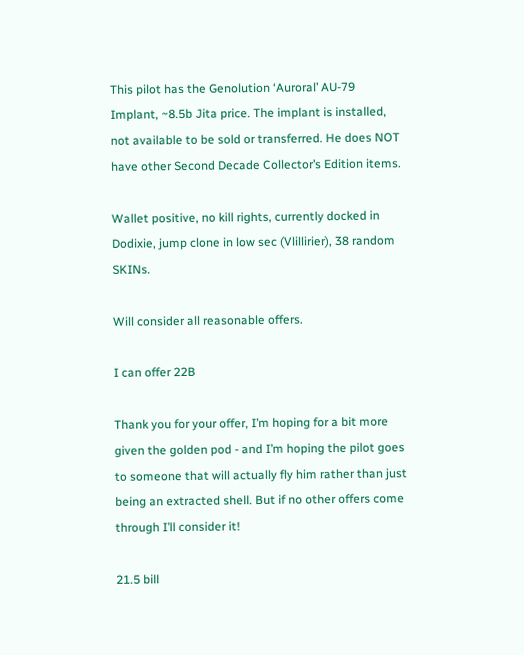This pilot has the Genolution ‘Auroral’ AU-79 Implant, ~8.5b Jita price. The implant is installed, not available to be sold or transferred. He does NOT have other Second Decade Collector’s Edition items.

Wallet positive, no kill rights, currently docked in Dodixie, jump clone in low sec (Vlillirier), 38 random SKINs.

Will consider all reasonable offers.

I can offer 22B

Thank you for your offer, I’m hoping for a bit more given the golden pod - and I’m hoping the pilot goes to someone that will actually fly him rather than just being an extracted shell. But if no other offers come through I’ll consider it!

21.5 bill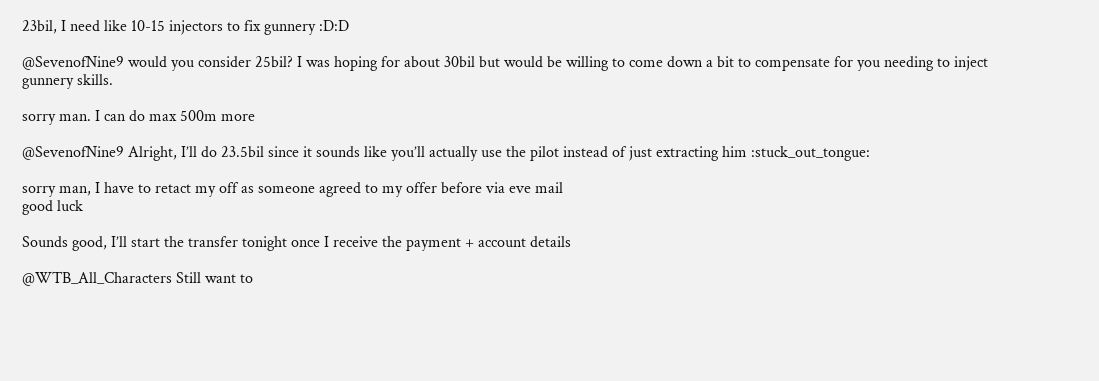23bil, I need like 10-15 injectors to fix gunnery :D:D

@SevenofNine9 would you consider 25bil? I was hoping for about 30bil but would be willing to come down a bit to compensate for you needing to inject gunnery skills.

sorry man. I can do max 500m more

@SevenofNine9 Alright, I’ll do 23.5bil since it sounds like you’ll actually use the pilot instead of just extracting him :stuck_out_tongue:

sorry man, I have to retact my off as someone agreed to my offer before via eve mail
good luck

Sounds good, I’ll start the transfer tonight once I receive the payment + account details

@WTB_All_Characters Still want to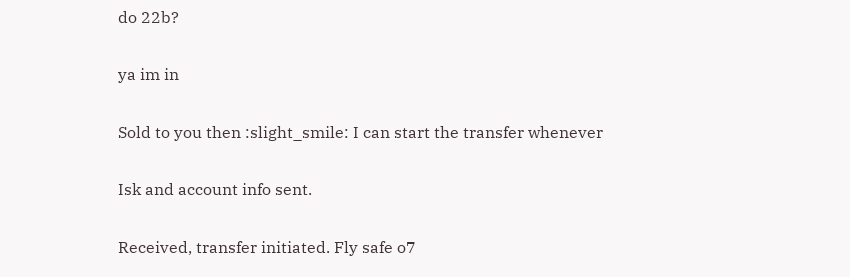do 22b?

ya im in

Sold to you then :slight_smile: I can start the transfer whenever

Isk and account info sent.

Received, transfer initiated. Fly safe o7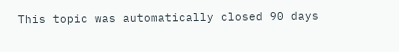This topic was automatically closed 90 days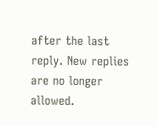after the last reply. New replies are no longer allowed.